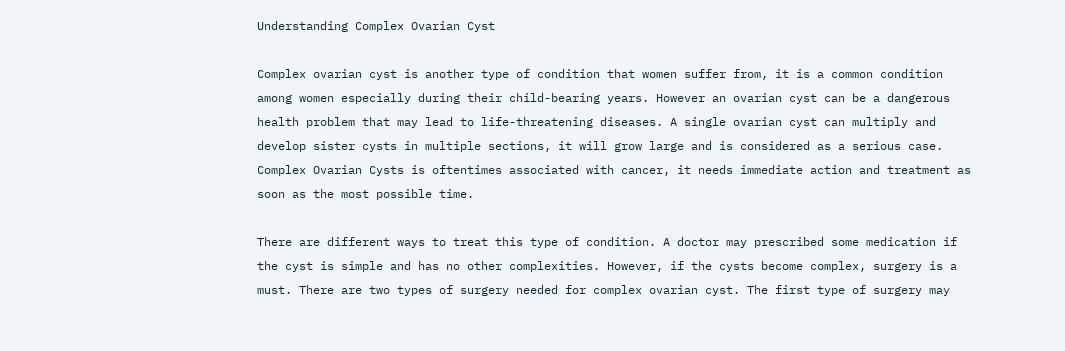Understanding Complex Ovarian Cyst

Complex ovarian cyst is another type of condition that women suffer from, it is a common condition among women especially during their child-bearing years. However an ovarian cyst can be a dangerous health problem that may lead to life-threatening diseases. A single ovarian cyst can multiply and develop sister cysts in multiple sections, it will grow large and is considered as a serious case. Complex Ovarian Cysts is oftentimes associated with cancer, it needs immediate action and treatment as soon as the most possible time.

There are different ways to treat this type of condition. A doctor may prescribed some medication if the cyst is simple and has no other complexities. However, if the cysts become complex, surgery is a must. There are two types of surgery needed for complex ovarian cyst. The first type of surgery may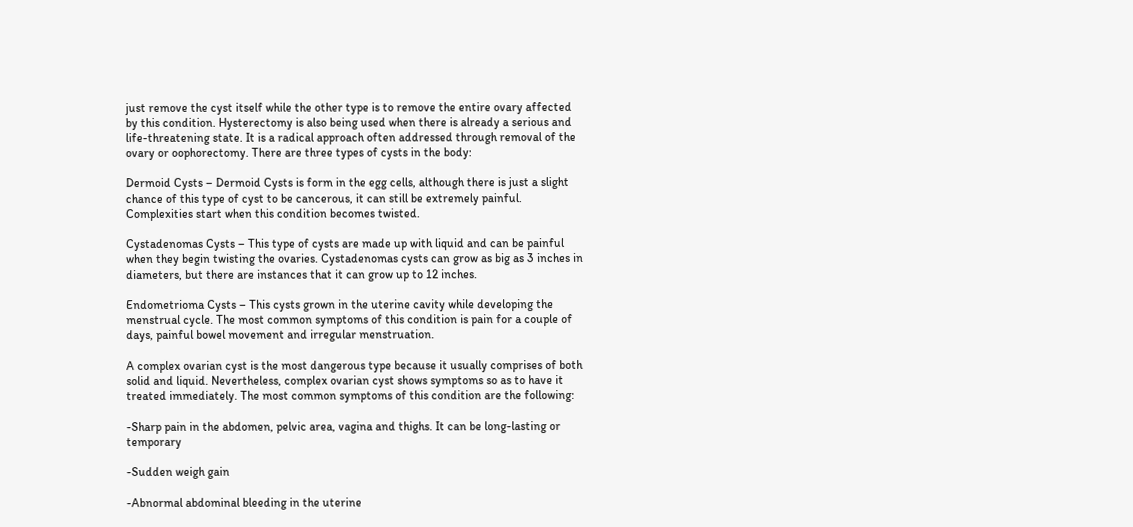just remove the cyst itself while the other type is to remove the entire ovary affected by this condition. Hysterectomy is also being used when there is already a serious and life-threatening state. It is a radical approach often addressed through removal of the ovary or oophorectomy. There are three types of cysts in the body:

Dermoid Cysts – Dermoid Cysts is form in the egg cells, although there is just a slight chance of this type of cyst to be cancerous, it can still be extremely painful. Complexities start when this condition becomes twisted.

Cystadenomas Cysts – This type of cysts are made up with liquid and can be painful when they begin twisting the ovaries. Cystadenomas cysts can grow as big as 3 inches in diameters, but there are instances that it can grow up to 12 inches.

Endometrioma Cysts – This cysts grown in the uterine cavity while developing the menstrual cycle. The most common symptoms of this condition is pain for a couple of days, painful bowel movement and irregular menstruation.

A complex ovarian cyst is the most dangerous type because it usually comprises of both solid and liquid. Nevertheless, complex ovarian cyst shows symptoms so as to have it treated immediately. The most common symptoms of this condition are the following:

-Sharp pain in the abdomen, pelvic area, vagina and thighs. It can be long-lasting or temporary

-Sudden weigh gain

-Abnormal abdominal bleeding in the uterine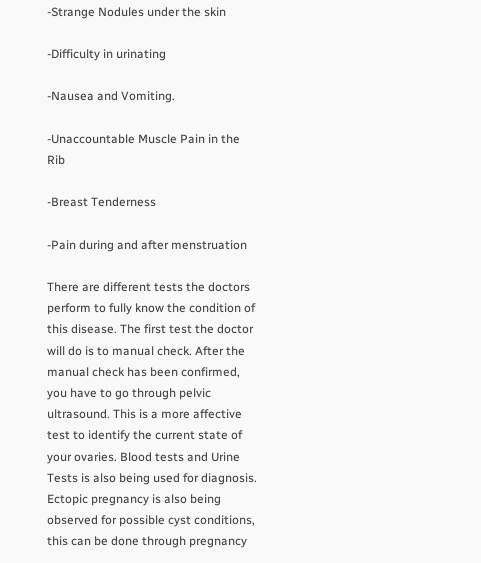-Strange Nodules under the skin

-Difficulty in urinating

-Nausea and Vomiting.

-Unaccountable Muscle Pain in the Rib

-Breast Tenderness

-Pain during and after menstruation

There are different tests the doctors perform to fully know the condition of this disease. The first test the doctor will do is to manual check. After the manual check has been confirmed, you have to go through pelvic ultrasound. This is a more affective test to identify the current state of your ovaries. Blood tests and Urine Tests is also being used for diagnosis. Ectopic pregnancy is also being observed for possible cyst conditions, this can be done through pregnancy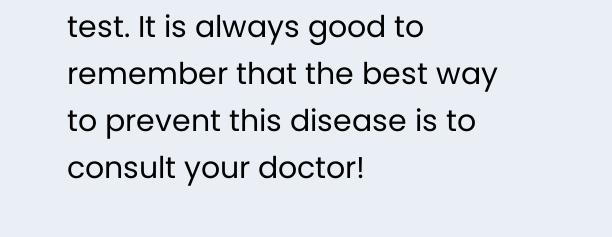test. It is always good to remember that the best way to prevent this disease is to consult your doctor!